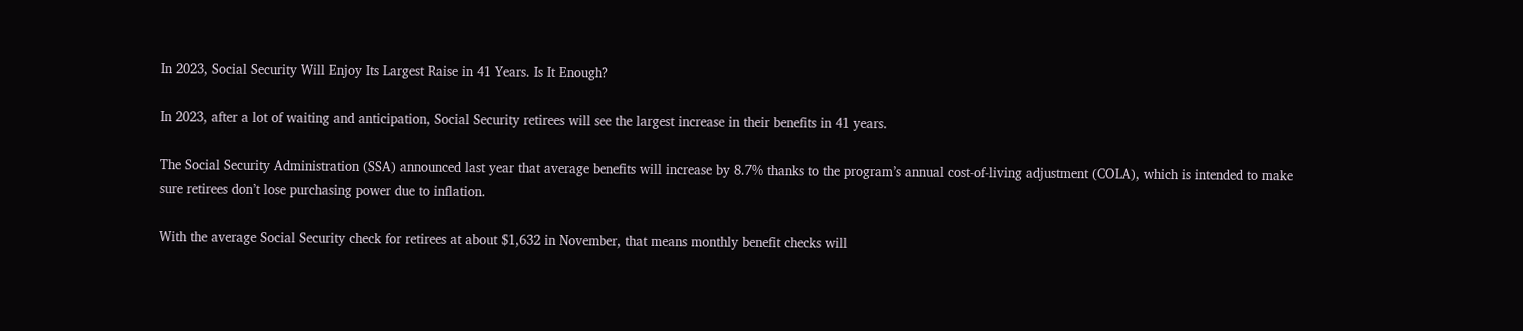In 2023, Social Security Will Enjoy Its Largest Raise in 41 Years. Is It Enough?

In 2023, after a lot of waiting and anticipation, Social Security retirees will see the largest increase in their benefits in 41 years.

The Social Security Administration (SSA) announced last year that average benefits will increase by 8.7% thanks to the program’s annual cost-of-living adjustment (COLA), which is intended to make sure retirees don’t lose purchasing power due to inflation.

With the average Social Security check for retirees at about $1,632 in November, that means monthly benefit checks will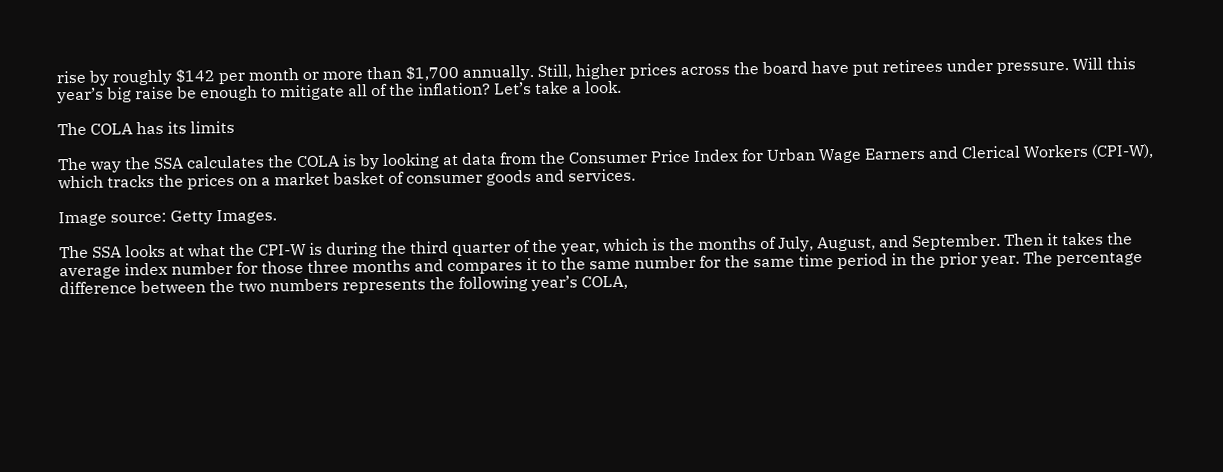rise by roughly $142 per month or more than $1,700 annually. Still, higher prices across the board have put retirees under pressure. Will this year’s big raise be enough to mitigate all of the inflation? Let’s take a look.

The COLA has its limits

The way the SSA calculates the COLA is by looking at data from the Consumer Price Index for Urban Wage Earners and Clerical Workers (CPI-W), which tracks the prices on a market basket of consumer goods and services.

Image source: Getty Images.

The SSA looks at what the CPI-W is during the third quarter of the year, which is the months of July, August, and September. Then it takes the average index number for those three months and compares it to the same number for the same time period in the prior year. The percentage difference between the two numbers represents the following year’s COLA,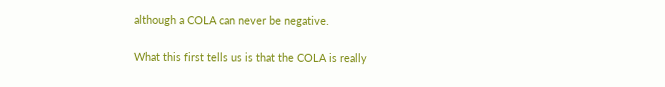although a COLA can never be negative.

What this first tells us is that the COLA is really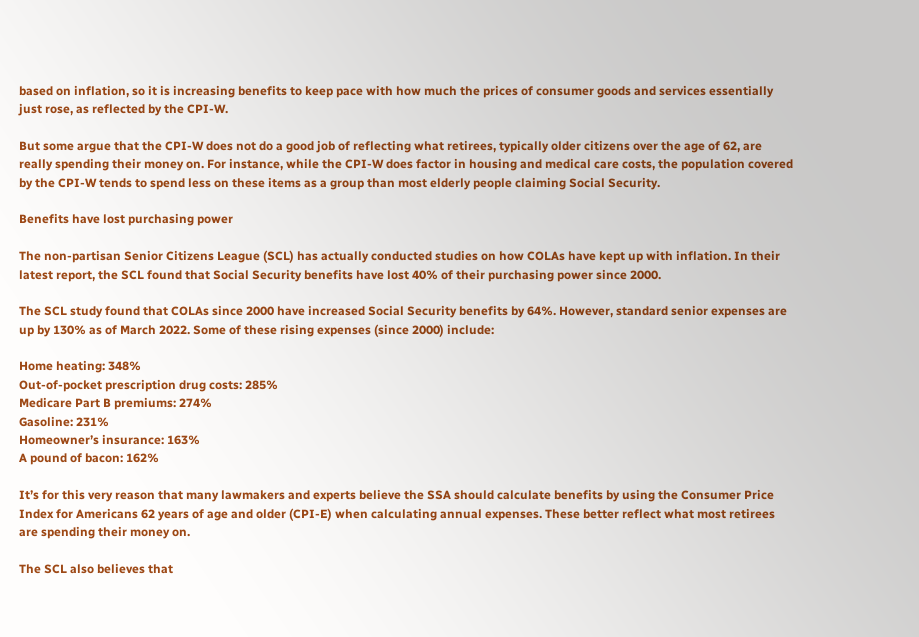based on inflation, so it is increasing benefits to keep pace with how much the prices of consumer goods and services essentially just rose, as reflected by the CPI-W.

But some argue that the CPI-W does not do a good job of reflecting what retirees, typically older citizens over the age of 62, are really spending their money on. For instance, while the CPI-W does factor in housing and medical care costs, the population covered by the CPI-W tends to spend less on these items as a group than most elderly people claiming Social Security.

Benefits have lost purchasing power

The non-partisan Senior Citizens League (SCL) has actually conducted studies on how COLAs have kept up with inflation. In their latest report, the SCL found that Social Security benefits have lost 40% of their purchasing power since 2000.

The SCL study found that COLAs since 2000 have increased Social Security benefits by 64%. However, standard senior expenses are up by 130% as of March 2022. Some of these rising expenses (since 2000) include:

Home heating: 348%
Out-of-pocket prescription drug costs: 285%
Medicare Part B premiums: 274%
Gasoline: 231%
Homeowner’s insurance: 163%
A pound of bacon: 162%

It’s for this very reason that many lawmakers and experts believe the SSA should calculate benefits by using the Consumer Price Index for Americans 62 years of age and older (CPI-E) when calculating annual expenses. These better reflect what most retirees are spending their money on.

The SCL also believes that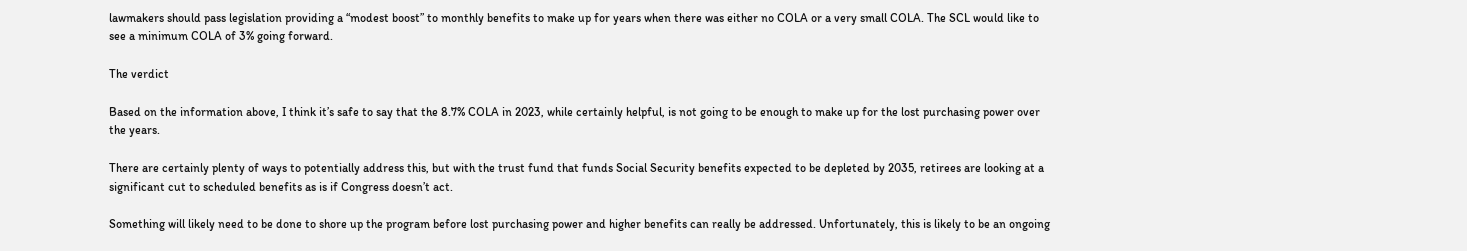lawmakers should pass legislation providing a “modest boost” to monthly benefits to make up for years when there was either no COLA or a very small COLA. The SCL would like to see a minimum COLA of 3% going forward.

The verdict

Based on the information above, I think it’s safe to say that the 8.7% COLA in 2023, while certainly helpful, is not going to be enough to make up for the lost purchasing power over the years.

There are certainly plenty of ways to potentially address this, but with the trust fund that funds Social Security benefits expected to be depleted by 2035, retirees are looking at a significant cut to scheduled benefits as is if Congress doesn’t act.

Something will likely need to be done to shore up the program before lost purchasing power and higher benefits can really be addressed. Unfortunately, this is likely to be an ongoing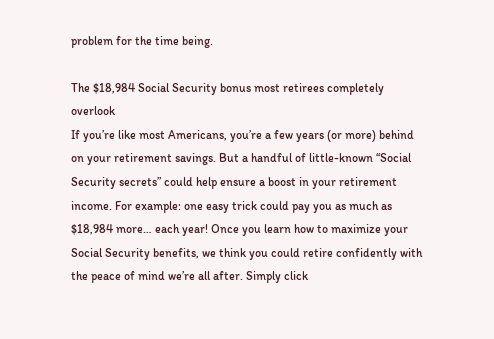problem for the time being.

The $18,984 Social Security bonus most retirees completely overlook
If you’re like most Americans, you’re a few years (or more) behind on your retirement savings. But a handful of little-known “Social Security secrets” could help ensure a boost in your retirement income. For example: one easy trick could pay you as much as $18,984 more… each year! Once you learn how to maximize your Social Security benefits, we think you could retire confidently with the peace of mind we’re all after. Simply click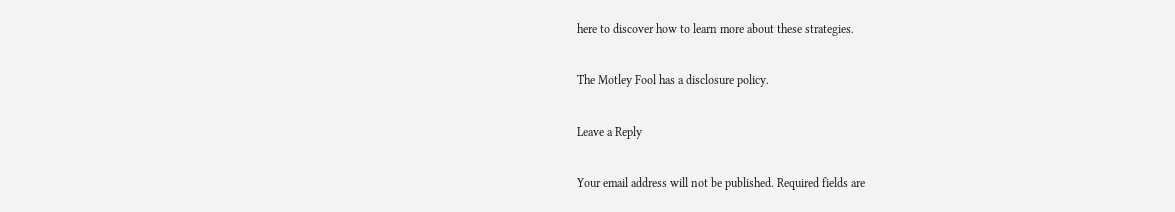here to discover how to learn more about these strategies.

The Motley Fool has a disclosure policy.

Leave a Reply

Your email address will not be published. Required fields are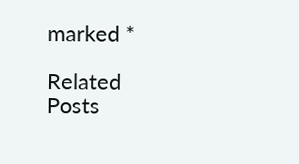marked *

Related Posts